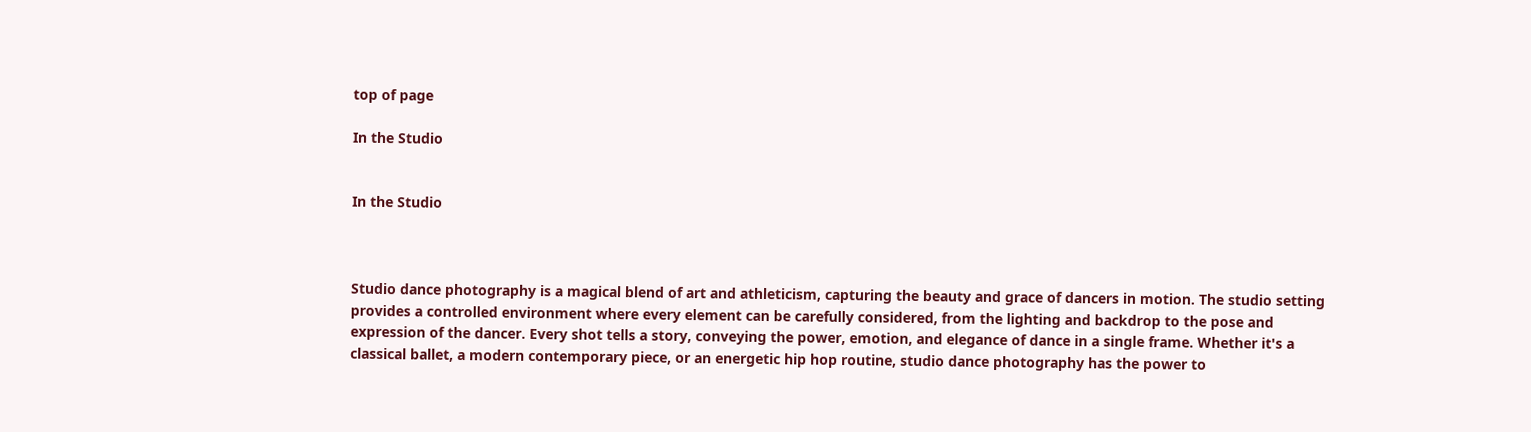top of page

In the Studio


In the Studio



Studio dance photography is a magical blend of art and athleticism, capturing the beauty and grace of dancers in motion. The studio setting provides a controlled environment where every element can be carefully considered, from the lighting and backdrop to the pose and expression of the dancer. Every shot tells a story, conveying the power, emotion, and elegance of dance in a single frame. Whether it's a classical ballet, a modern contemporary piece, or an energetic hip hop routine, studio dance photography has the power to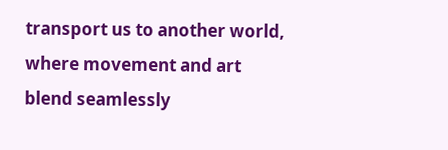transport us to another world, where movement and art blend seamlessly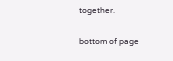together.

bottom of page